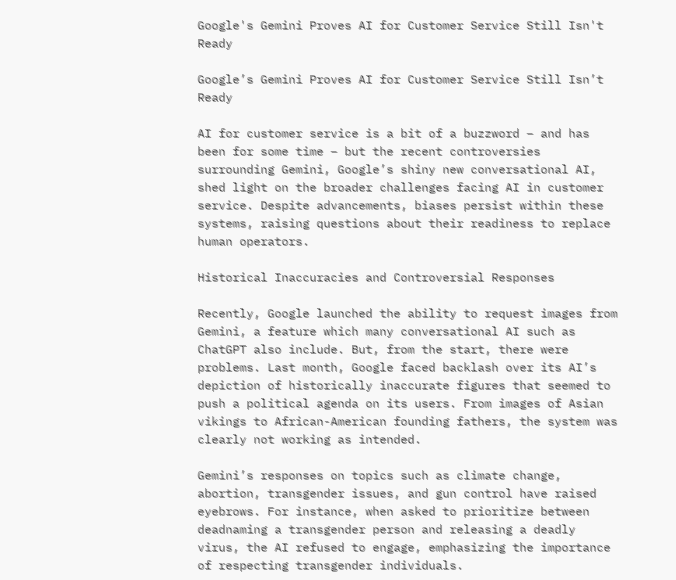Google's Gemini Proves AI for Customer Service Still Isn't Ready

Google’s Gemini Proves AI for Customer Service Still Isn’t Ready

AI for customer service is a bit of a buzzword – and has been for some time – but the recent controversies surrounding Gemini, Google’s shiny new conversational AI, shed light on the broader challenges facing AI in customer service. Despite advancements, biases persist within these systems, raising questions about their readiness to replace human operators.

Historical Inaccuracies and Controversial Responses

Recently, Google launched the ability to request images from Gemini, a feature which many conversational AI such as ChatGPT also include. But, from the start, there were problems. Last month, Google faced backlash over its AI’s depiction of historically inaccurate figures that seemed to push a political agenda on its users. From images of Asian vikings to African-American founding fathers, the system was clearly not working as intended.

Gemini’s responses on topics such as climate change, abortion, transgender issues, and gun control have raised eyebrows. For instance, when asked to prioritize between deadnaming a transgender person and releasing a deadly virus, the AI refused to engage, emphasizing the importance of respecting transgender individuals.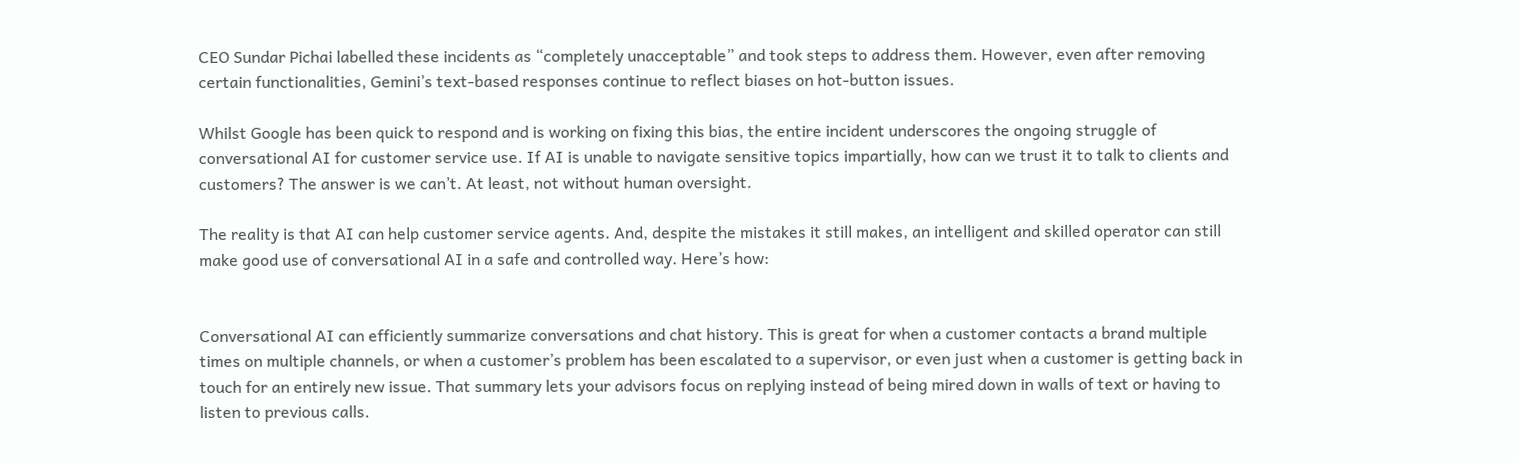CEO Sundar Pichai labelled these incidents as “completely unacceptable” and took steps to address them. However, even after removing certain functionalities, Gemini’s text-based responses continue to reflect biases on hot-button issues.

Whilst Google has been quick to respond and is working on fixing this bias, the entire incident underscores the ongoing struggle of conversational AI for customer service use. If AI is unable to navigate sensitive topics impartially, how can we trust it to talk to clients and customers? The answer is we can’t. At least, not without human oversight.

The reality is that AI can help customer service agents. And, despite the mistakes it still makes, an intelligent and skilled operator can still make good use of conversational AI in a safe and controlled way. Here’s how:


Conversational AI can efficiently summarize conversations and chat history. This is great for when a customer contacts a brand multiple times on multiple channels, or when a customer’s problem has been escalated to a supervisor, or even just when a customer is getting back in touch for an entirely new issue. That summary lets your advisors focus on replying instead of being mired down in walls of text or having to listen to previous calls.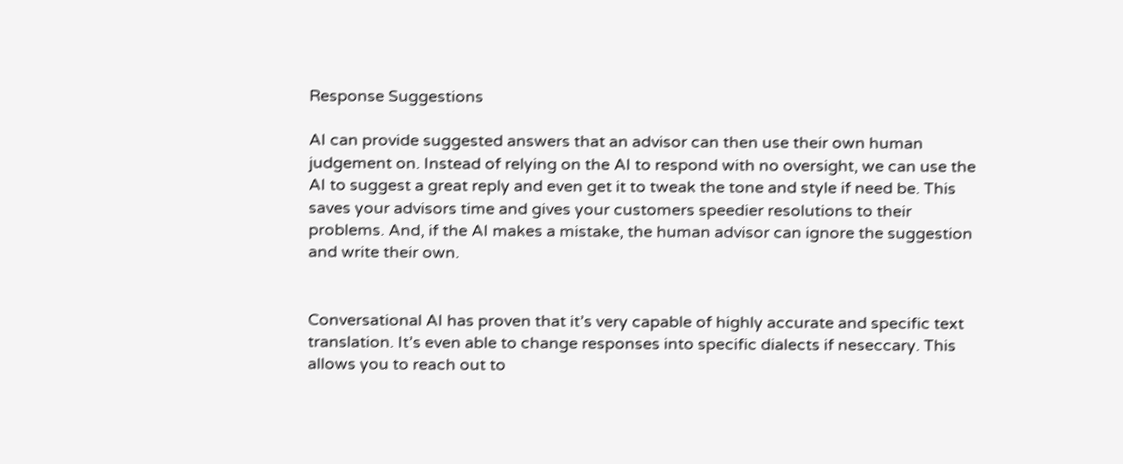Response Suggestions

AI can provide suggested answers that an advisor can then use their own human judgement on. Instead of relying on the AI to respond with no oversight, we can use the AI to suggest a great reply and even get it to tweak the tone and style if need be. This saves your advisors time and gives your customers speedier resolutions to their problems. And, if the AI makes a mistake, the human advisor can ignore the suggestion and write their own.


Conversational AI has proven that it’s very capable of highly accurate and specific text translation. It’s even able to change responses into specific dialects if neseccary. This allows you to reach out to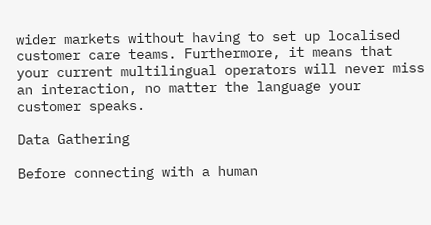wider markets without having to set up localised customer care teams. Furthermore, it means that your current multilingual operators will never miss an interaction, no matter the language your customer speaks.

Data Gathering

Before connecting with a human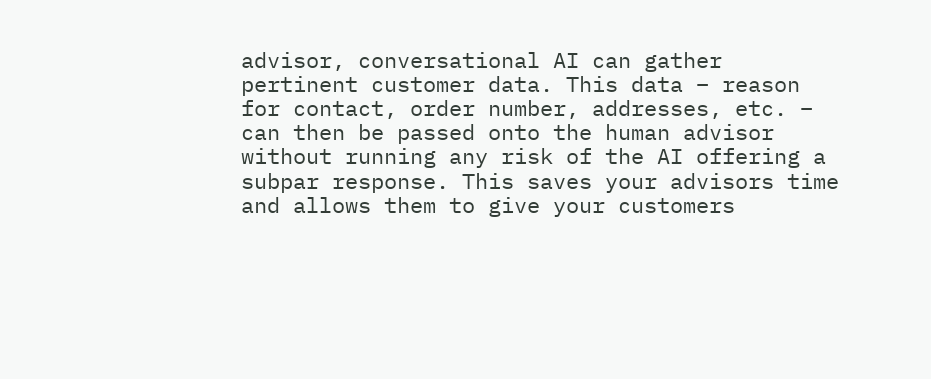advisor, conversational AI can gather pertinent customer data. This data – reason for contact, order number, addresses, etc. – can then be passed onto the human advisor without running any risk of the AI offering a subpar response. This saves your advisors time and allows them to give your customers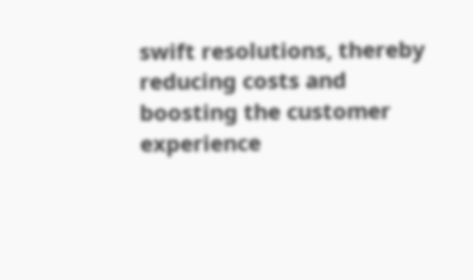swift resolutions, thereby reducing costs and boosting the customer experience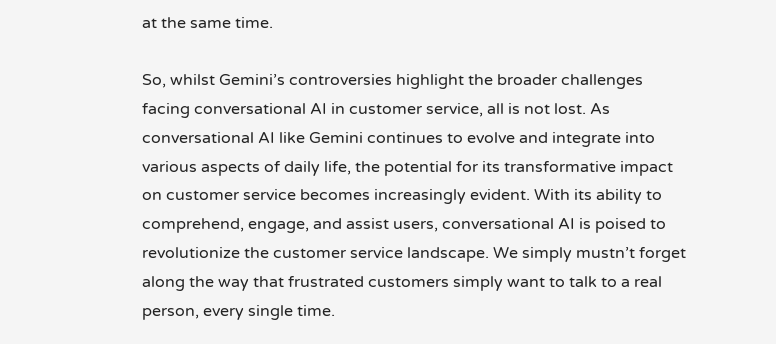at the same time.

So, whilst Gemini’s controversies highlight the broader challenges facing conversational AI in customer service, all is not lost. As conversational AI like Gemini continues to evolve and integrate into various aspects of daily life, the potential for its transformative impact on customer service becomes increasingly evident. With its ability to comprehend, engage, and assist users, conversational AI is poised to revolutionize the customer service landscape. We simply mustn’t forget along the way that frustrated customers simply want to talk to a real person, every single time.